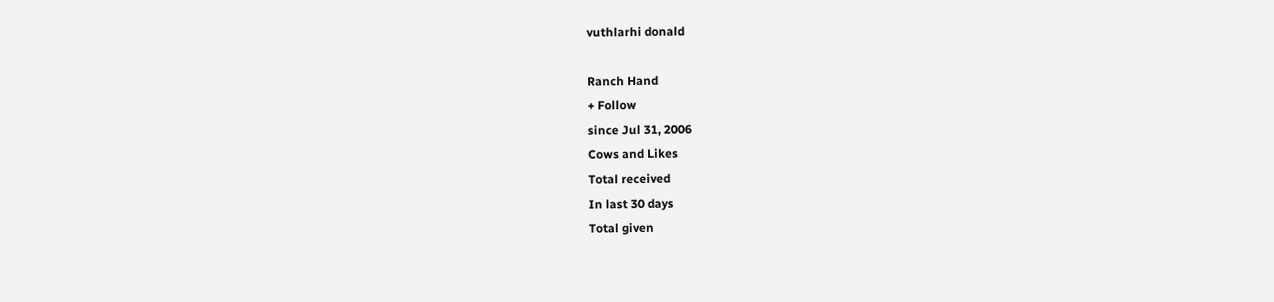vuthlarhi donald

Ranch Hand
+ Follow
since Jul 31, 2006
Cows and Likes
Total received
In last 30 days
Total given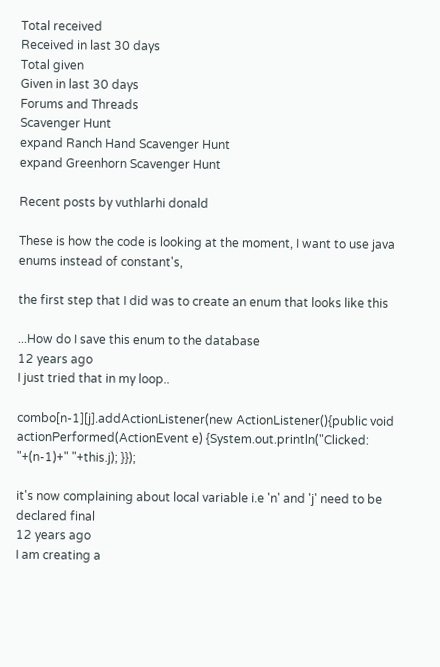Total received
Received in last 30 days
Total given
Given in last 30 days
Forums and Threads
Scavenger Hunt
expand Ranch Hand Scavenger Hunt
expand Greenhorn Scavenger Hunt

Recent posts by vuthlarhi donald

These is how the code is looking at the moment, I want to use java enums instead of constant's,

the first step that I did was to create an enum that looks like this

...How do I save this enum to the database
12 years ago
I just tried that in my loop..

combo[n-1][j].addActionListener(new ActionListener(){public void actionPerformed(ActionEvent e) {System.out.println("Clicked: "+(n-1)+" "+this.j); }});

it's now complaining about local variable i.e 'n' and 'j' need to be declared final
12 years ago
I am creating a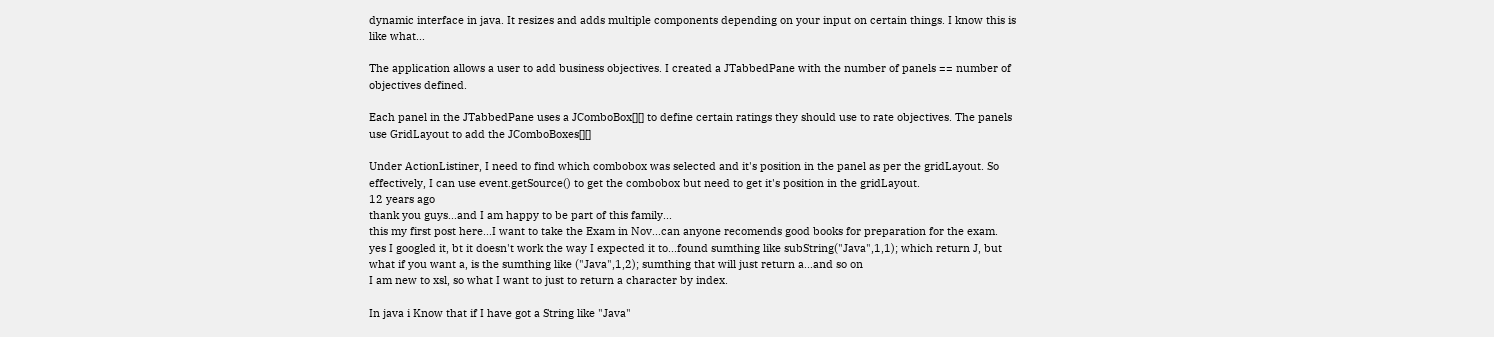dynamic interface in java. It resizes and adds multiple components depending on your input on certain things. I know this is like what...

The application allows a user to add business objectives. I created a JTabbedPane with the number of panels == number of objectives defined.

Each panel in the JTabbedPane uses a JComboBox[][] to define certain ratings they should use to rate objectives. The panels use GridLayout to add the JComboBoxes[][]

Under ActionListiner, I need to find which combobox was selected and it's position in the panel as per the gridLayout. So effectively, I can use event.getSource() to get the combobox but need to get it's position in the gridLayout.
12 years ago
thank you guys...and I am happy to be part of this family...
this my first post here...I want to take the Exam in Nov...can anyone recomends good books for preparation for the exam.
yes I googled it, bt it doesn't work the way I expected it to...found sumthing like subString("Java",1,1); which return J, but what if you want a, is the sumthing like ("Java",1,2); sumthing that will just return a...and so on
I am new to xsl, so what I want to just to return a character by index.

In java i Know that if I have got a String like "Java"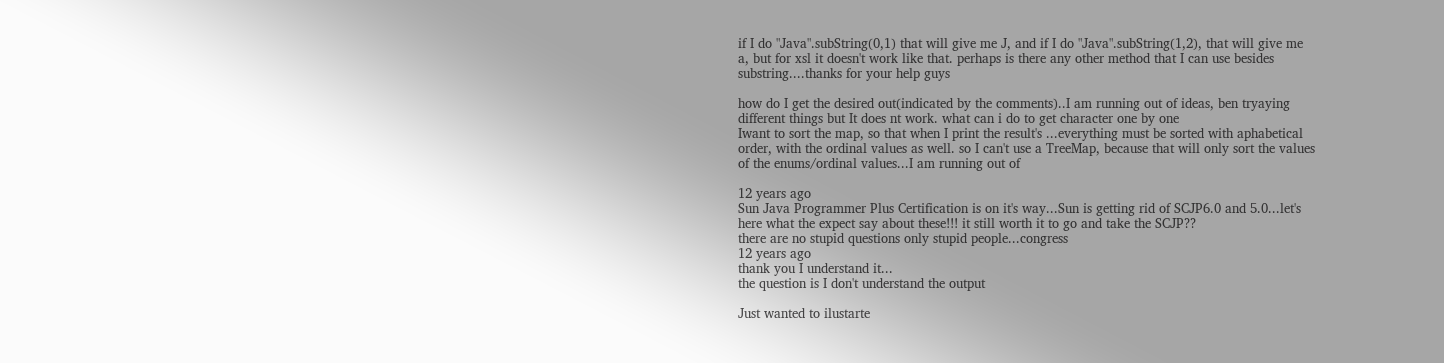if I do "Java".subString(0,1) that will give me J, and if I do "Java".subString(1,2), that will give me a, but for xsl it doesn't work like that. perhaps is there any other method that I can use besides substring....thanks for your help guys

how do I get the desired out(indicated by the comments)..I am running out of ideas, ben tryaying different things but It does nt work. what can i do to get character one by one
Iwant to sort the map, so that when I print the result's ...everything must be sorted with aphabetical order, with the ordinal values as well. so I can't use a TreeMap, because that will only sort the values of the enums/ordinal values...I am running out of

12 years ago
Sun Java Programmer Plus Certification is on it's way...Sun is getting rid of SCJP6.0 and 5.0...let's here what the expect say about these!!! it still worth it to go and take the SCJP??
there are no stupid questions only stupid people...congress
12 years ago
thank you I understand it...
the question is I don't understand the output

Just wanted to ilustarte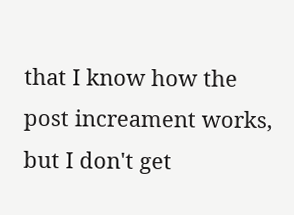that I know how the post increament works, but I don't get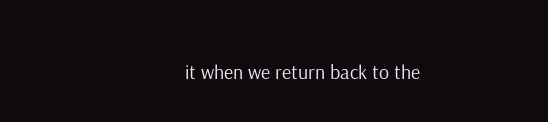it when we return back to the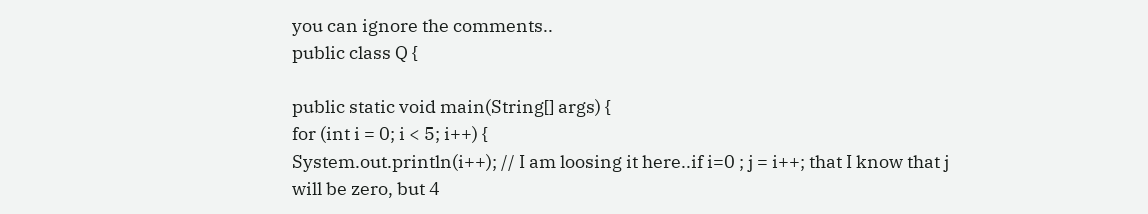you can ignore the comments..
public class Q {

public static void main(String[] args) {
for (int i = 0; i < 5; i++) {
System.out.println(i++); // I am loosing it here..if i=0 ; j = i++; that I know that j will be zero, but 4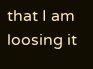that I am loosing it